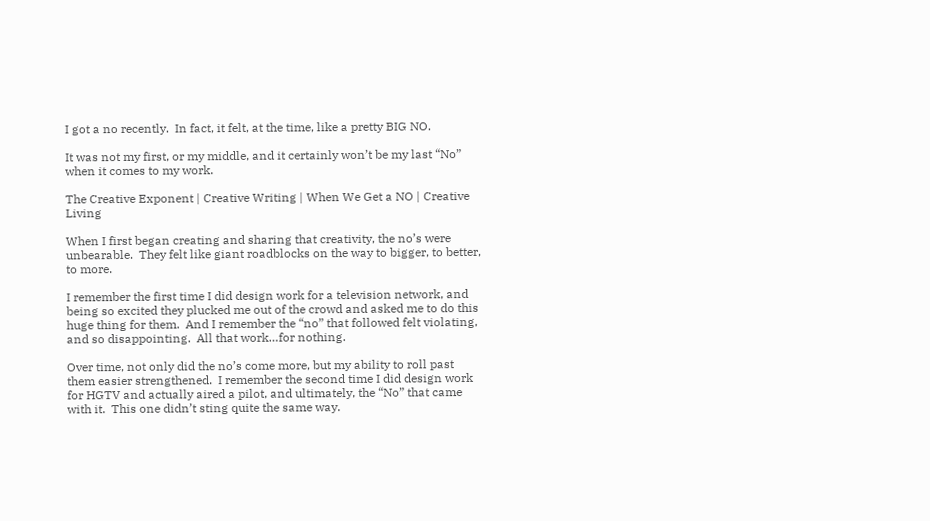I got a no recently.  In fact, it felt, at the time, like a pretty BIG NO.

It was not my first, or my middle, and it certainly won’t be my last “No” when it comes to my work.

The Creative Exponent | Creative Writing | When We Get a NO | Creative Living

When I first began creating and sharing that creativity, the no’s were unbearable.  They felt like giant roadblocks on the way to bigger, to better, to more.

I remember the first time I did design work for a television network, and being so excited they plucked me out of the crowd and asked me to do this huge thing for them.  And I remember the “no” that followed felt violating, and so disappointing.  All that work…for nothing.

Over time, not only did the no’s come more, but my ability to roll past them easier strengthened.  I remember the second time I did design work for HGTV and actually aired a pilot, and ultimately, the “No” that came with it.  This one didn’t sting quite the same way.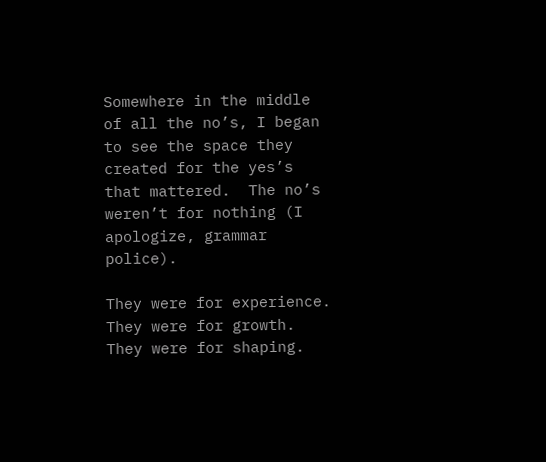Somewhere in the middle of all the no’s, I began to see the space they created for the yes’s that mattered.  The no’s weren’t for nothing (I apologize, grammar police).

They were for experience.  They were for growth.  They were for shaping.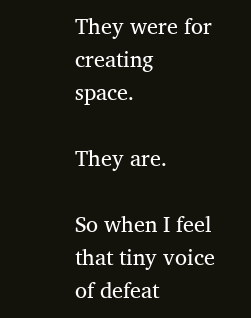They were for creating space.

They are.

So when I feel that tiny voice of defeat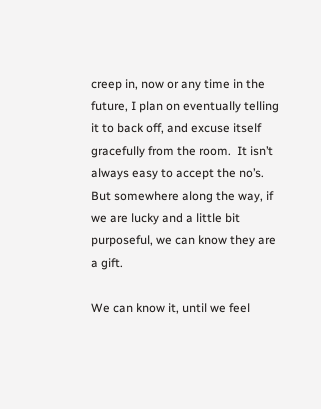creep in, now or any time in the future, I plan on eventually telling it to back off, and excuse itself gracefully from the room.  It isn’t always easy to accept the no’s.  But somewhere along the way, if we are lucky and a little bit purposeful, we can know they are a gift.

We can know it, until we feel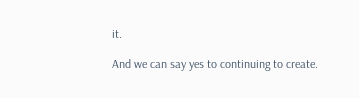it.

And we can say yes to continuing to create.